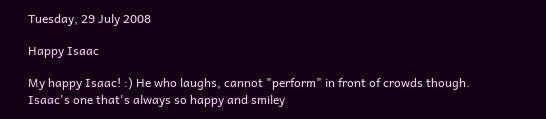Tuesday, 29 July 2008

Happy Isaac

My happy Isaac! :) He who laughs, cannot "perform" in front of crowds though. Isaac's one that's always so happy and smiley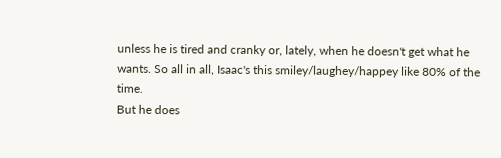unless he is tired and cranky or, lately, when he doesn't get what he wants. So all in all, Isaac's this smiley/laughey/happey like 80% of the time.
But he does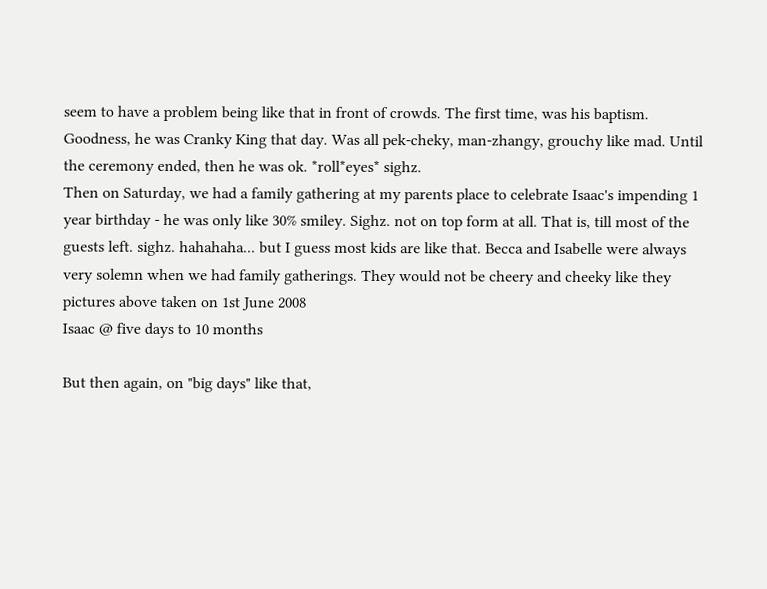seem to have a problem being like that in front of crowds. The first time, was his baptism. Goodness, he was Cranky King that day. Was all pek-cheky, man-zhangy, grouchy like mad. Until the ceremony ended, then he was ok. *roll*eyes* sighz.
Then on Saturday, we had a family gathering at my parents place to celebrate Isaac's impending 1 year birthday - he was only like 30% smiley. Sighz. not on top form at all. That is, till most of the guests left. sighz. hahahaha... but I guess most kids are like that. Becca and Isabelle were always very solemn when we had family gatherings. They would not be cheery and cheeky like they
pictures above taken on 1st June 2008
Isaac @ five days to 10 months

But then again, on "big days" like that,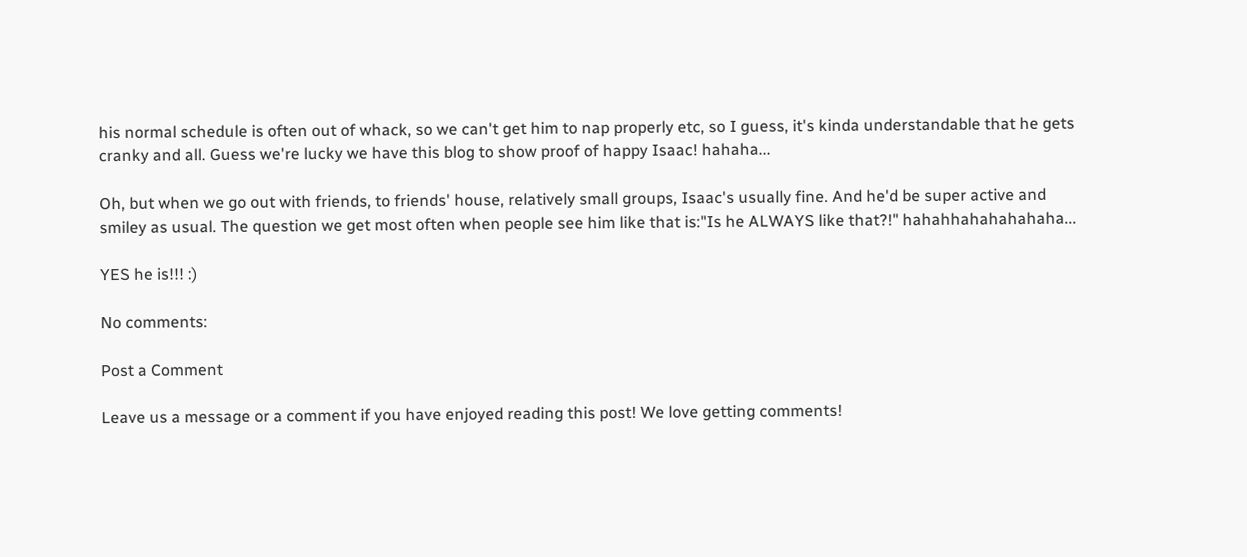his normal schedule is often out of whack, so we can't get him to nap properly etc, so I guess, it's kinda understandable that he gets cranky and all. Guess we're lucky we have this blog to show proof of happy Isaac! hahaha...

Oh, but when we go out with friends, to friends' house, relatively small groups, Isaac's usually fine. And he'd be super active and smiley as usual. The question we get most often when people see him like that is:"Is he ALWAYS like that?!" hahahhahahahahaha...

YES he is!!! :)

No comments:

Post a Comment

Leave us a message or a comment if you have enjoyed reading this post! We love getting comments!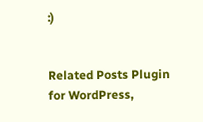:)


Related Posts Plugin for WordPress,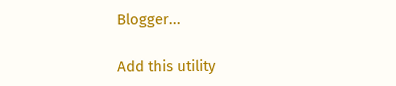Blogger...

Add this utility